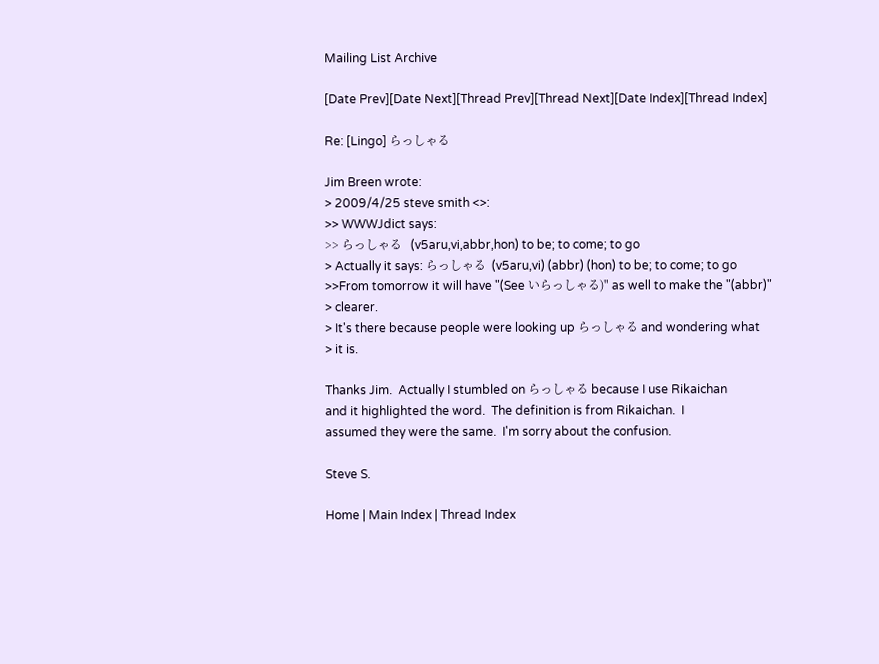Mailing List Archive

[Date Prev][Date Next][Thread Prev][Thread Next][Date Index][Thread Index]

Re: [Lingo] らっしゃる

Jim Breen wrote:
> 2009/4/25 steve smith <>:
>> WWWJdict says:
>> らっしゃる   (v5aru,vi,abbr,hon) to be; to come; to go
> Actually it says: らっしゃる  (v5aru,vi) (abbr) (hon) to be; to come; to go
>>From tomorrow it will have "(See いらっしゃる)" as well to make the "(abbr)"
> clearer.
> It's there because people were looking up らっしゃる and wondering what
> it is.

Thanks Jim.  Actually I stumbled on らっしゃる because I use Rikaichan
and it highlighted the word.  The definition is from Rikaichan.  I
assumed they were the same.  I'm sorry about the confusion.

Steve S.

Home | Main Index | Thread Index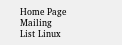Home Page Mailing List Linux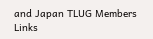and Japan TLUG Members Links